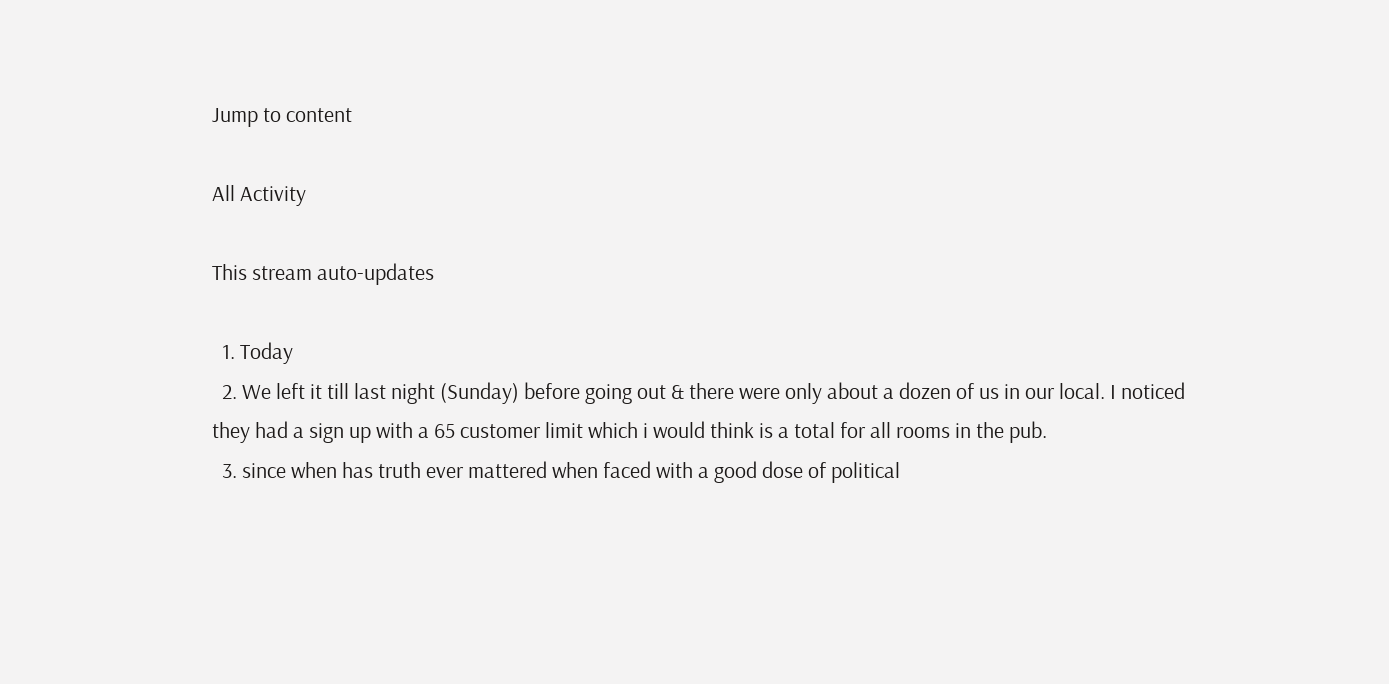Jump to content

All Activity

This stream auto-updates

  1. Today
  2. We left it till last night (Sunday) before going out & there were only about a dozen of us in our local. I noticed they had a sign up with a 65 customer limit which i would think is a total for all rooms in the pub.
  3. since when has truth ever mattered when faced with a good dose of political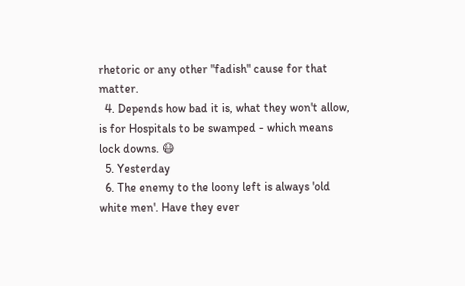rhetoric or any other "fadish" cause for that matter.
  4. Depends how bad it is, what they won't allow, is for Hospitals to be swamped - which means lock downs. 😷
  5. Yesterday
  6. The enemy to the loony left is always 'old white men'. Have they ever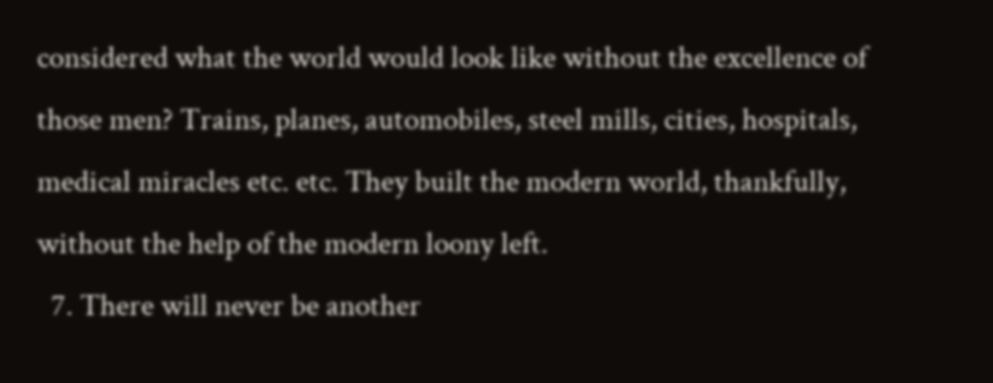considered what the world would look like without the excellence of those men? Trains, planes, automobiles, steel mills, cities, hospitals, medical miracles etc. etc. They built the modern world, thankfully, without the help of the modern loony left.
  7. There will never be another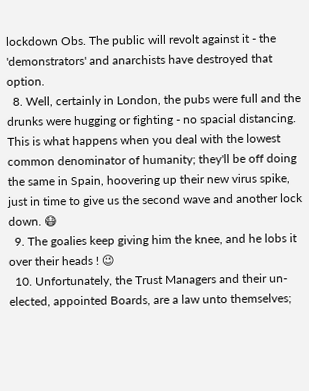lockdown Obs. The public will revolt against it - the 'demonstrators' and anarchists have destroyed that option.
  8. Well, certainly in London, the pubs were full and the drunks were hugging or fighting - no spacial distancing. This is what happens when you deal with the lowest common denominator of humanity; they'll be off doing the same in Spain, hoovering up their new virus spike, just in time to give us the second wave and another lock down. 😷
  9. The goalies keep giving him the knee, and he lobs it over their heads ! 😉
  10. Unfortunately, the Trust Managers and their un-elected, appointed Boards, are a law unto themselves;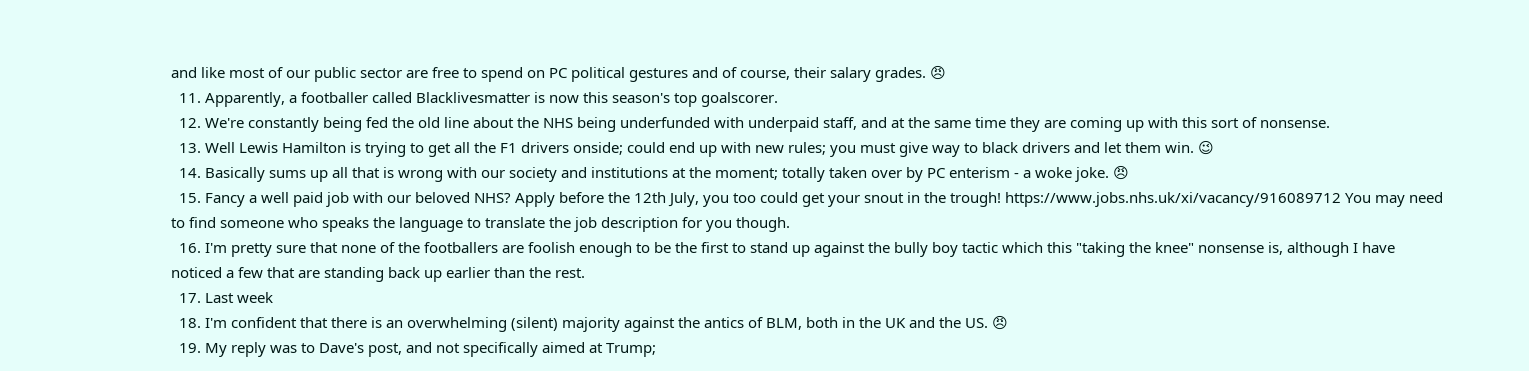and like most of our public sector are free to spend on PC political gestures and of course, their salary grades. 😠
  11. Apparently, a footballer called Blacklivesmatter is now this season's top goalscorer.
  12. We're constantly being fed the old line about the NHS being underfunded with underpaid staff, and at the same time they are coming up with this sort of nonsense.
  13. Well Lewis Hamilton is trying to get all the F1 drivers onside; could end up with new rules; you must give way to black drivers and let them win. 😉
  14. Basically sums up all that is wrong with our society and institutions at the moment; totally taken over by PC enterism - a woke joke. 😠
  15. Fancy a well paid job with our beloved NHS? Apply before the 12th July, you too could get your snout in the trough! https://www.jobs.nhs.uk/xi/vacancy/916089712 You may need to find someone who speaks the language to translate the job description for you though.
  16. I'm pretty sure that none of the footballers are foolish enough to be the first to stand up against the bully boy tactic which this "taking the knee" nonsense is, although I have noticed a few that are standing back up earlier than the rest.
  17. Last week
  18. I'm confident that there is an overwhelming (silent) majority against the antics of BLM, both in the UK and the US. 😠
  19. My reply was to Dave's post, and not specifically aimed at Trump;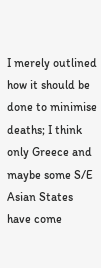I merely outlined how it should be done to minimise deaths; I think only Greece and maybe some S/E Asian States have come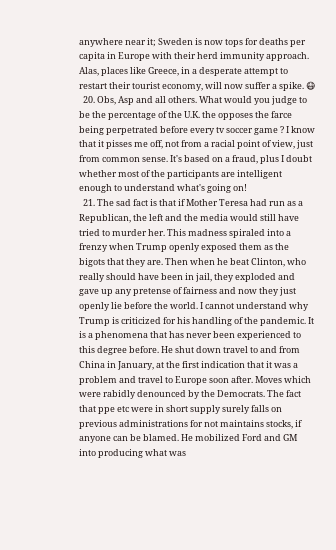anywhere near it; Sweden is now tops for deaths per capita in Europe with their herd immunity approach. Alas, places like Greece, in a desperate attempt to restart their tourist economy, will now suffer a spike. 😷
  20. Obs, Asp and all others. What would you judge to be the percentage of the U.K. the opposes the farce being perpetrated before every tv soccer game ? I know that it pisses me off, not from a racial point of view, just from common sense. It's based on a fraud, plus I doubt whether most of the participants are intelligent enough to understand what's going on!
  21. The sad fact is that if Mother Teresa had run as a Republican, the left and the media would still have tried to murder her. This madness spiraled into a frenzy when Trump openly exposed them as the bigots that they are. Then when he beat Clinton, who really should have been in jail, they exploded and gave up any pretense of fairness and now they just openly lie before the world. I cannot understand why Trump is criticized for his handling of the pandemic. It is a phenomena that has never been experienced to this degree before. He shut down travel to and from China in January, at the first indication that it was a problem and travel to Europe soon after. Moves which were rabidly denounced by the Democrats. The fact that ppe etc were in short supply surely falls on previous administrations for not maintains stocks, if anyone can be blamed. He mobilized Ford and GM into producing what was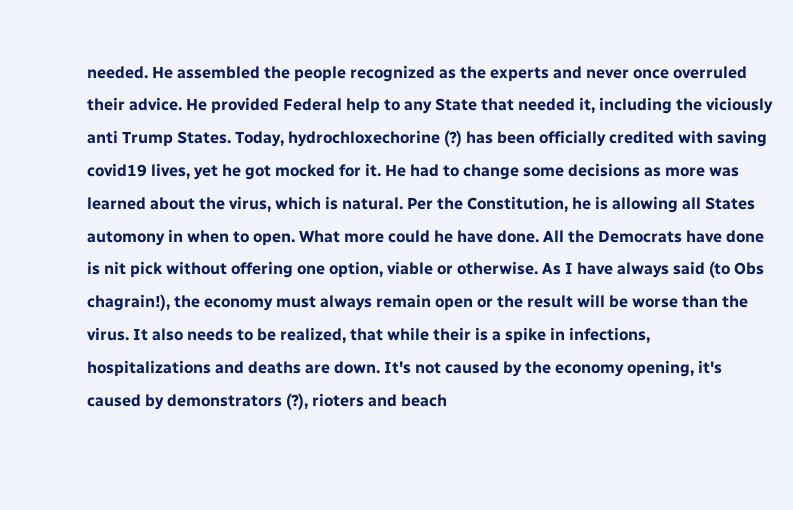needed. He assembled the people recognized as the experts and never once overruled their advice. He provided Federal help to any State that needed it, including the viciously anti Trump States. Today, hydrochloxechorine (?) has been officially credited with saving covid19 lives, yet he got mocked for it. He had to change some decisions as more was learned about the virus, which is natural. Per the Constitution, he is allowing all States automony in when to open. What more could he have done. All the Democrats have done is nit pick without offering one option, viable or otherwise. As I have always said (to Obs chagrain!), the economy must always remain open or the result will be worse than the virus. It also needs to be realized, that while their is a spike in infections, hospitalizations and deaths are down. It's not caused by the economy opening, it's caused by demonstrators (?), rioters and beach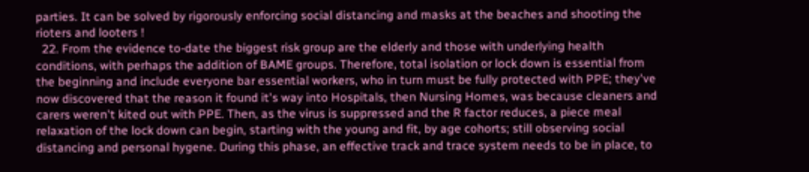parties. It can be solved by rigorously enforcing social distancing and masks at the beaches and shooting the rioters and looters !
  22. From the evidence to-date the biggest risk group are the elderly and those with underlying health conditions, with perhaps the addition of BAME groups. Therefore, total isolation or lock down is essential from the beginning and include everyone bar essential workers, who in turn must be fully protected with PPE; they've now discovered that the reason it found it's way into Hospitals, then Nursing Homes, was because cleaners and carers weren't kited out with PPE. Then, as the virus is suppressed and the R factor reduces, a piece meal relaxation of the lock down can begin, starting with the young and fit, by age cohorts; still observing social distancing and personal hygene. During this phase, an effective track and trace system needs to be in place, to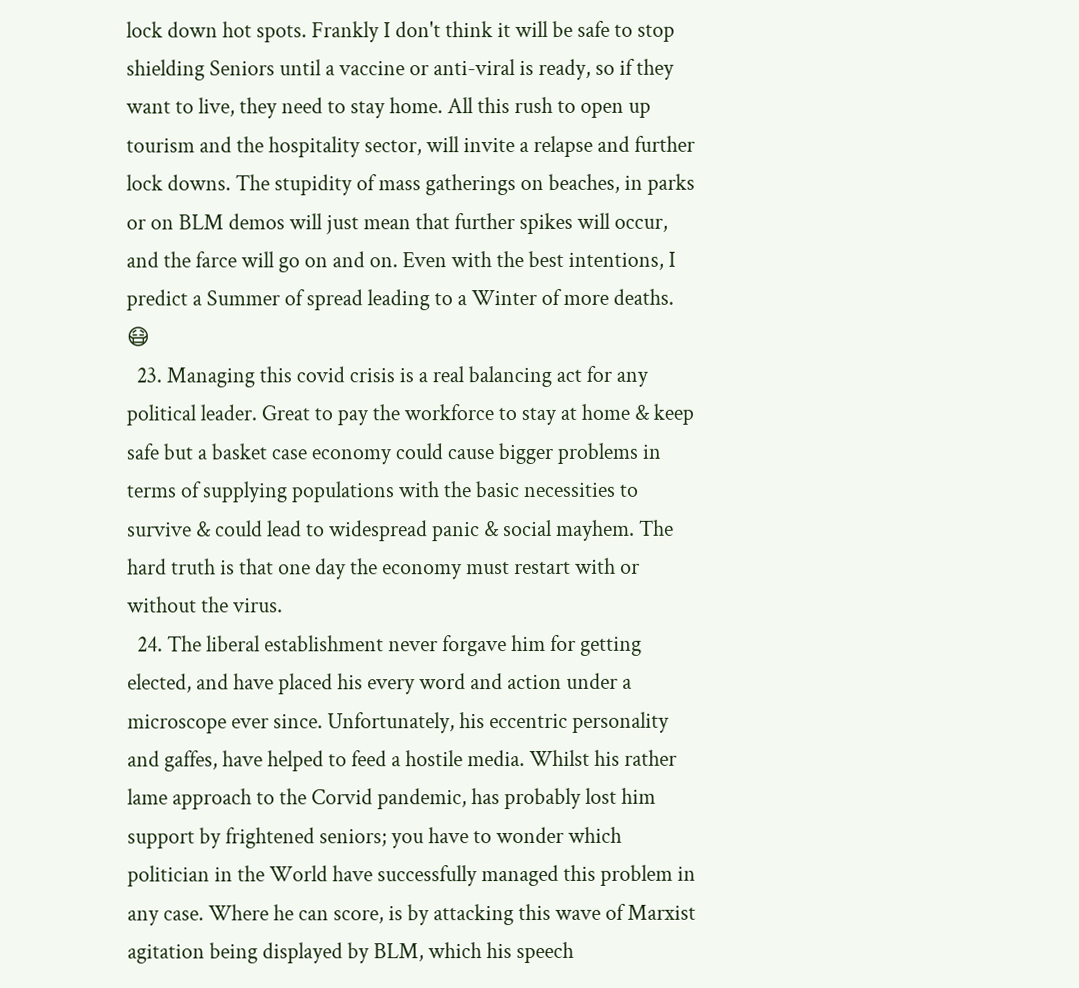lock down hot spots. Frankly I don't think it will be safe to stop shielding Seniors until a vaccine or anti-viral is ready, so if they want to live, they need to stay home. All this rush to open up tourism and the hospitality sector, will invite a relapse and further lock downs. The stupidity of mass gatherings on beaches, in parks or on BLM demos will just mean that further spikes will occur, and the farce will go on and on. Even with the best intentions, I predict a Summer of spread leading to a Winter of more deaths. 😷
  23. Managing this covid crisis is a real balancing act for any political leader. Great to pay the workforce to stay at home & keep safe but a basket case economy could cause bigger problems in terms of supplying populations with the basic necessities to survive & could lead to widespread panic & social mayhem. The hard truth is that one day the economy must restart with or without the virus.
  24. The liberal establishment never forgave him for getting elected, and have placed his every word and action under a microscope ever since. Unfortunately, his eccentric personality and gaffes, have helped to feed a hostile media. Whilst his rather lame approach to the Corvid pandemic, has probably lost him support by frightened seniors; you have to wonder which politician in the World have successfully managed this problem in any case. Where he can score, is by attacking this wave of Marxist agitation being displayed by BLM, which his speech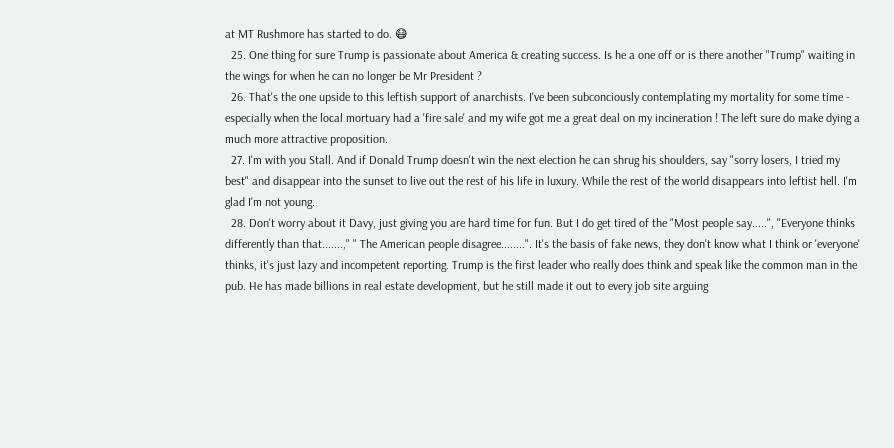at MT Rushmore has started to do. 😷
  25. One thing for sure Trump is passionate about America & creating success. Is he a one off or is there another "Trump" waiting in the wings for when he can no longer be Mr President ?
  26. That's the one upside to this leftish support of anarchists. I've been subconciously contemplating my mortality for some time - especially when the local mortuary had a 'fire sale' and my wife got me a great deal on my incineration ! The left sure do make dying a much more attractive proposition.
  27. I'm with you Stall. And if Donald Trump doesn't win the next election he can shrug his shoulders, say "sorry losers, I tried my best" and disappear into the sunset to live out the rest of his life in luxury. While the rest of the world disappears into leftist hell. I'm glad I'm not young.
  28. Don't worry about it Davy, just giving you are hard time for fun. But I do get tired of the "Most people say.....", "Everyone thinks differently than that.......," " The American people disagree........". It's the basis of fake news, they don't know what I think or 'everyone' thinks, it's just lazy and incompetent reporting. Trump is the first leader who really does think and speak like the common man in the pub. He has made billions in real estate development, but he still made it out to every job site arguing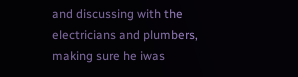and discussing with the electricians and plumbers, making sure he iwas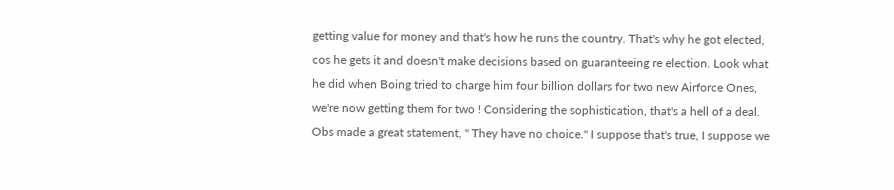getting value for money and that's how he runs the country. That's why he got elected, cos he gets it and doesn't make decisions based on guaranteeing re election. Look what he did when Boing tried to charge him four billion dollars for two new Airforce Ones, we're now getting them for two ! Considering the sophistication, that's a hell of a deal. Obs made a great statement, " They have no choice." I suppose that's true, I suppose we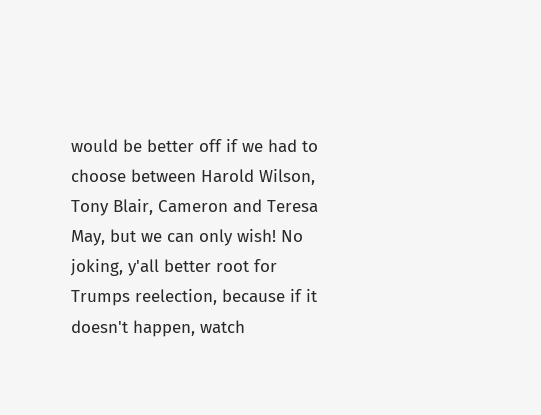would be better off if we had to choose between Harold Wilson, Tony Blair, Cameron and Teresa May, but we can only wish! No joking, y'all better root for Trumps reelection, because if it doesn't happen, watch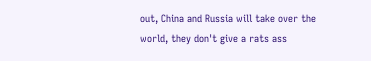out, China and Russia will take over the world, they don't give a rats ass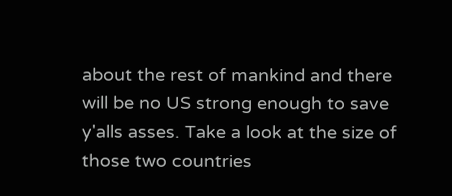about the rest of mankind and there will be no US strong enough to save y'alls asses. Take a look at the size of those two countries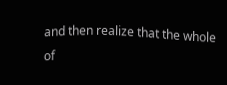and then realize that the whole of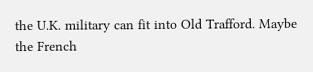the U.K. military can fit into Old Trafford. Maybe the French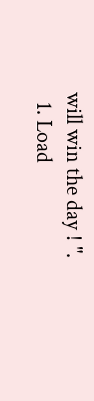will win the day ! ".
  1. Load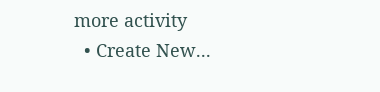more activity
  • Create New...